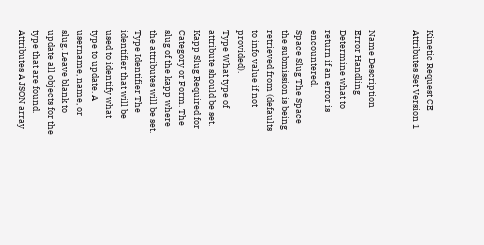Kinetic Request CE Attributes Set Version 1


Name Description
Error Handling Determine what to return if an error is encountered.
Space Slug The Space the submission is being retrieved from (defaults to info value if not provided).
Type What type of attribute should be set.
Kapp Slug Required for Category or Form. The slug of the kapp where the attributes will be set.
Type Identifier The identifier that will be used to identify what type to update. A username, name, or slug. Leave blank to update all objects for the type that are found.
Attributes A JSON array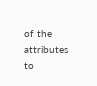of the attributes to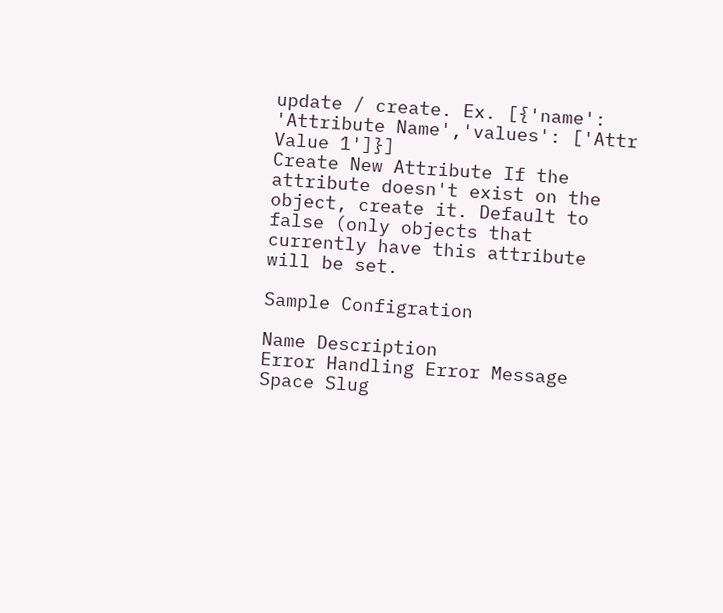update / create. Ex. [{'name': 'Attribute Name','values': ['Attr Value 1']}]
Create New Attribute If the attribute doesn't exist on the object, create it. Default to false (only objects that currently have this attribute will be set.

Sample Configration

Name Description
Error Handling Error Message
Space Slug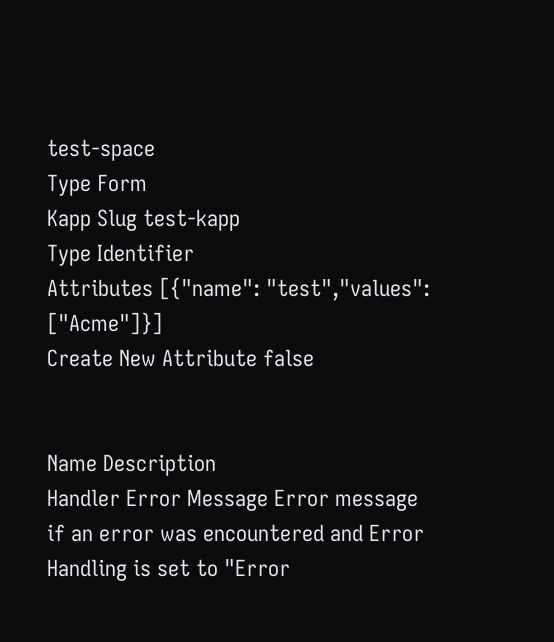test-space
Type Form
Kapp Slug test-kapp
Type Identifier
Attributes [{"name": "test","values": ["Acme"]}]
Create New Attribute false


Name Description
Handler Error Message Error message if an error was encountered and Error Handling is set to "Error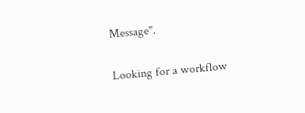Message".

Looking for a workflow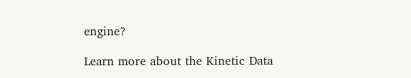engine?

Learn more about the Kinetic Data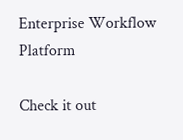Enterprise Workflow Platform

Check it out